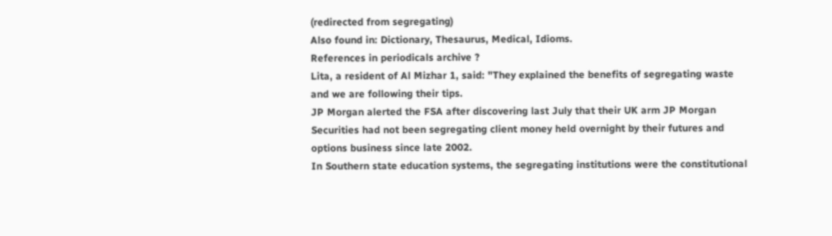(redirected from segregating)
Also found in: Dictionary, Thesaurus, Medical, Idioms.
References in periodicals archive ?
Lita, a resident of Al Mizhar 1, said: "They explained the benefits of segregating waste and we are following their tips.
JP Morgan alerted the FSA after discovering last July that their UK arm JP Morgan Securities had not been segregating client money held overnight by their futures and options business since late 2002.
In Southern state education systems, the segregating institutions were the constitutional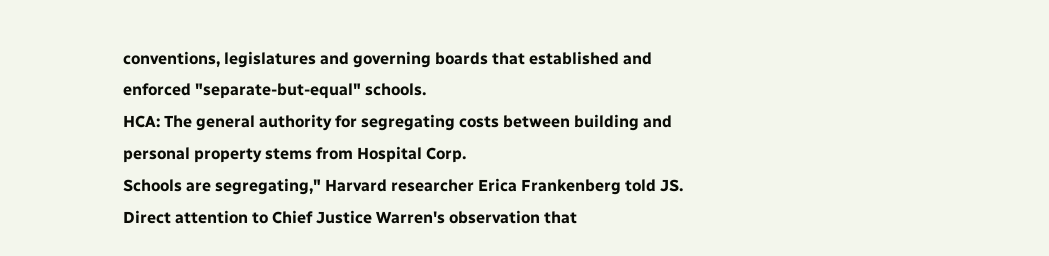conventions, legislatures and governing boards that established and enforced "separate-but-equal" schools.
HCA: The general authority for segregating costs between building and personal property stems from Hospital Corp.
Schools are segregating," Harvard researcher Erica Frankenberg told JS.
Direct attention to Chief Justice Warren's observation that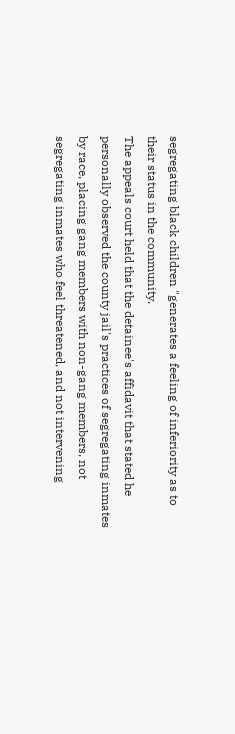segregating black children "generates a feeling of inferiority as to their status in the community.
The appeals court held that the detainee's affidavit that stated he personally observed the county jail's practices of segregating inmates by race, placing gang members with non-gang members, not segregating inmates who feel threatened, and not intervening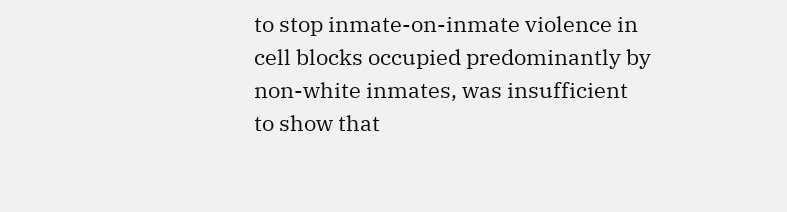to stop inmate-on-inmate violence in cell blocks occupied predominantly by non-white inmates, was insufficient to show that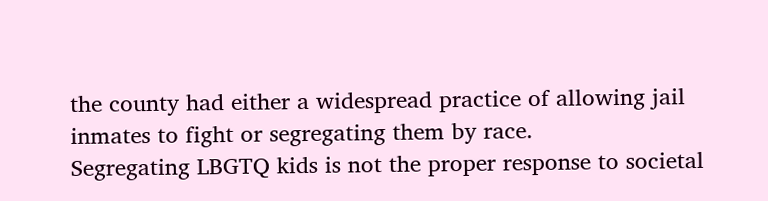the county had either a widespread practice of allowing jail inmates to fight or segregating them by race.
Segregating LBGTQ kids is not the proper response to societal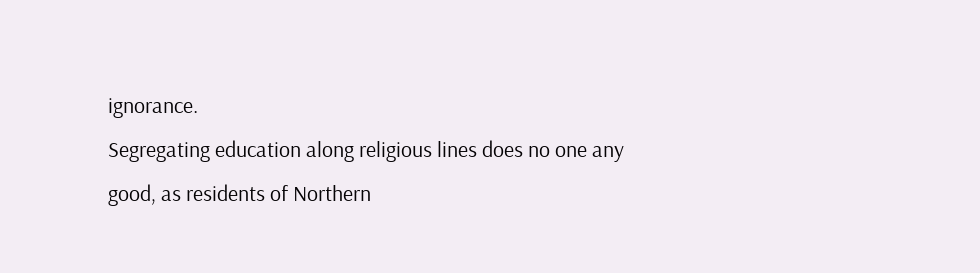ignorance.
Segregating education along religious lines does no one any good, as residents of Northern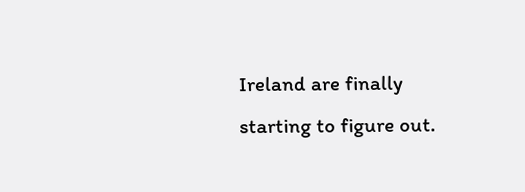Ireland are finally starting to figure out.